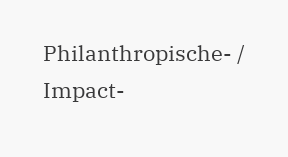Philanthropische- / Impact-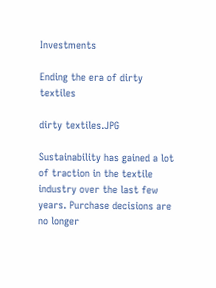Investments

Ending the era of dirty textiles

dirty textiles.JPG

Sustainability has gained a lot of traction in the textile industry over the last few years. Purchase decisions are no longer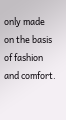only made on the basis of fashion and comfort.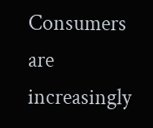Consumers are increasingly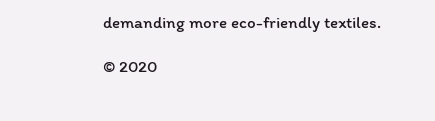demanding more eco-friendly textiles.

© 2020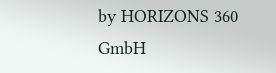by HORIZONS 360 GmbH